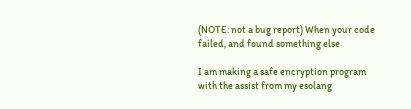(NOTE: not a bug report) When your code failed, and found something else

I am making a safe encryption program with the assist from my esolang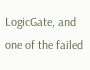LogicGate, and one of the failed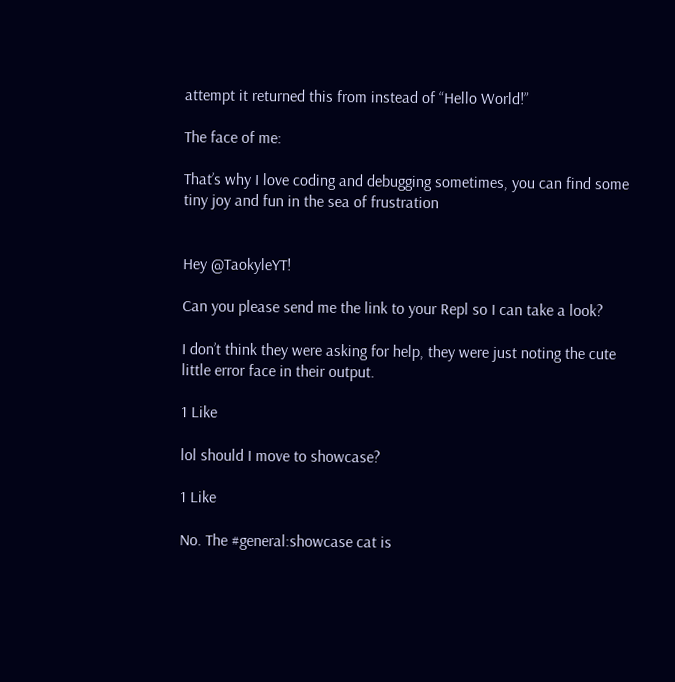attempt it returned this from instead of “Hello World!”

The face of me:

That’s why I love coding and debugging sometimes, you can find some tiny joy and fun in the sea of frustration


Hey @TaokyleYT!

Can you please send me the link to your Repl so I can take a look?

I don’t think they were asking for help, they were just noting the cute little error face in their output.

1 Like

lol should I move to showcase?

1 Like

No. The #general:showcase cat is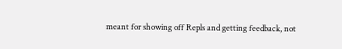meant for showing off Repls and getting feedback, not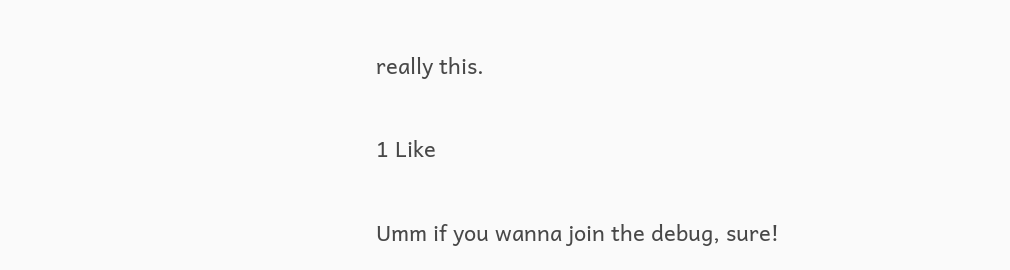really this.

1 Like

Umm if you wanna join the debug, sure!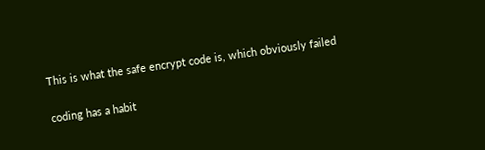This is what the safe encrypt code is, which obviously failed

coding has a habit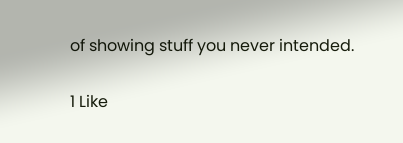of showing stuff you never intended.

1 Like